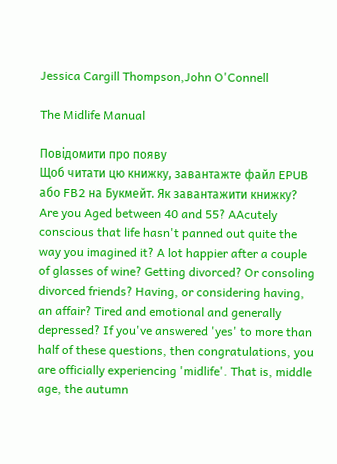Jessica Cargill Thompson,John O'Connell

The Midlife Manual

Повідомити про появу
Щоб читати цю книжку, завантажте файл EPUB або FB2 на Букмейт. Як завантажити книжку?
Are you Aged between 40 and 55? AAcutely conscious that life hasn't panned out quite the way you imagined it? A lot happier after a couple of glasses of wine? Getting divorced? Or consoling divorced friends? Having, or considering having, an affair? Tired and emotional and generally depressed? If you've answered 'yes' to more than half of these questions, then congratulations, you are officially experiencing 'midlife'. That is, middle age, the autumn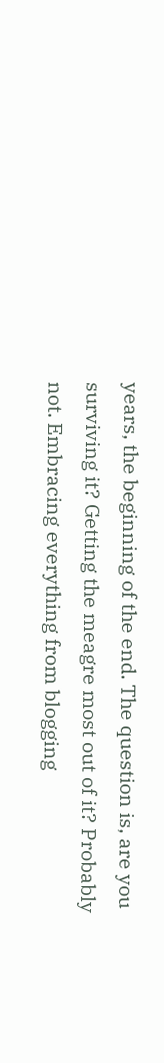years, the beginning of the end. The question is, are you surviving it? Getting the meagre most out of it? Probably not. Embracing everything from blogging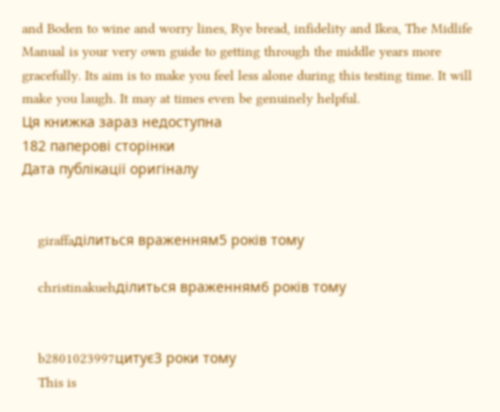and Boden to wine and worry lines, Rye bread, infidelity and Ikea, The Midlife Manual is your very own guide to getting through the middle years more gracefully. Its aim is to make you feel less alone during this testing time. It will make you laugh. It may at times even be genuinely helpful.
Ця книжка зараз недоступна
182 паперові сторінки
Дата публікації оригіналу


    giraffaділиться враженням5 років тому

    christinakuehділиться враженням6 років тому


    b2801023997цитує3 роки тому
    This is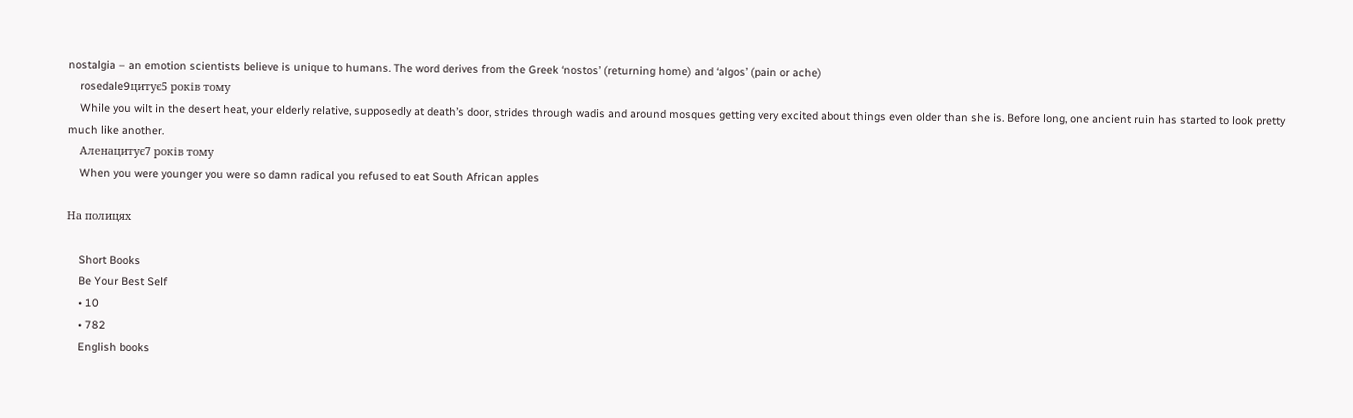nostalgia – an emotion scientists believe is unique to humans. The word derives from the Greek ‘nostos’ (returning home) and ‘algos’ (pain or ache)
    rosedale9цитує5 років тому
    While you wilt in the desert heat, your elderly relative, supposedly at death’s door, strides through wadis and around mosques getting very excited about things even older than she is. Before long, one ancient ruin has started to look pretty much like another.
    Аленацитує7 років тому
    When you were younger you were so damn radical you refused to eat South African apples

На полицях

    Short Books
    Be Your Best Self
    • 10
    • 782
    English books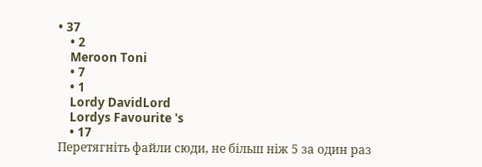• 37
    • 2
    Meroon Toni
    • 7
    • 1
    Lordy DavidLord
    Lordys Favourite 's
    • 17
Перетягніть файли сюди, не більш ніж 5 за один раз